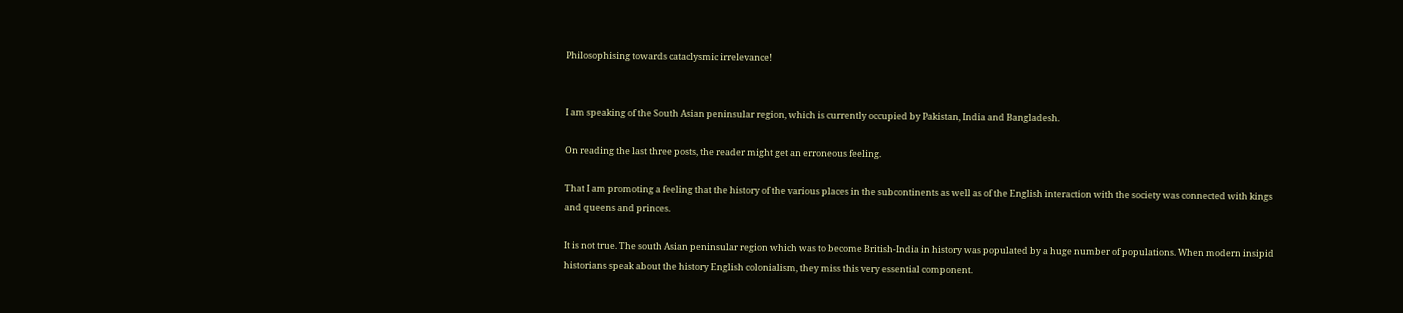Philosophising towards cataclysmic irrelevance!


I am speaking of the South Asian peninsular region, which is currently occupied by Pakistan, India and Bangladesh.

On reading the last three posts, the reader might get an erroneous feeling.

That I am promoting a feeling that the history of the various places in the subcontinents as well as of the English interaction with the society was connected with kings and queens and princes.

It is not true. The south Asian peninsular region which was to become British-India in history was populated by a huge number of populations. When modern insipid historians speak about the history English colonialism, they miss this very essential component.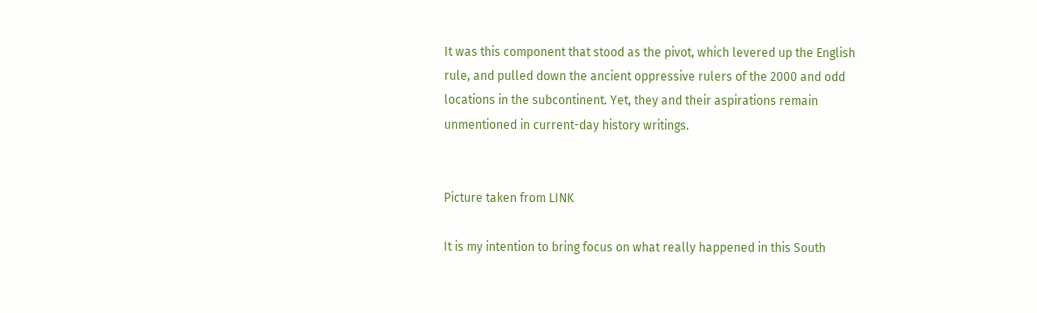It was this component that stood as the pivot, which levered up the English rule, and pulled down the ancient oppressive rulers of the 2000 and odd locations in the subcontinent. Yet, they and their aspirations remain unmentioned in current-day history writings.


Picture taken from LINK

It is my intention to bring focus on what really happened in this South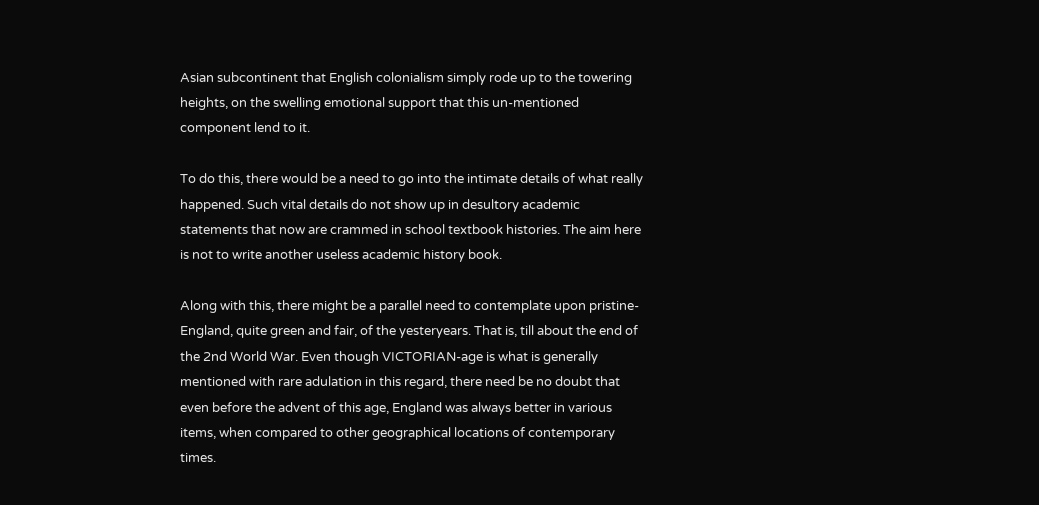Asian subcontinent that English colonialism simply rode up to the towering heights, on the swelling emotional support that this un-mentioned component lend to it.

To do this, there would be a need to go into the intimate details of what really happened. Such vital details do not show up in desultory academic statements that now are crammed in school textbook histories. The aim here is not to write another useless academic history book.

Along with this, there might be a parallel need to contemplate upon pristine-England, quite green and fair, of the yesteryears. That is, till about the end of the 2nd World War. Even though VICTORIAN-age is what is generally mentioned with rare adulation in this regard, there need be no doubt that even before the advent of this age, England was always better in various items, when compared to other geographical locations of contemporary times.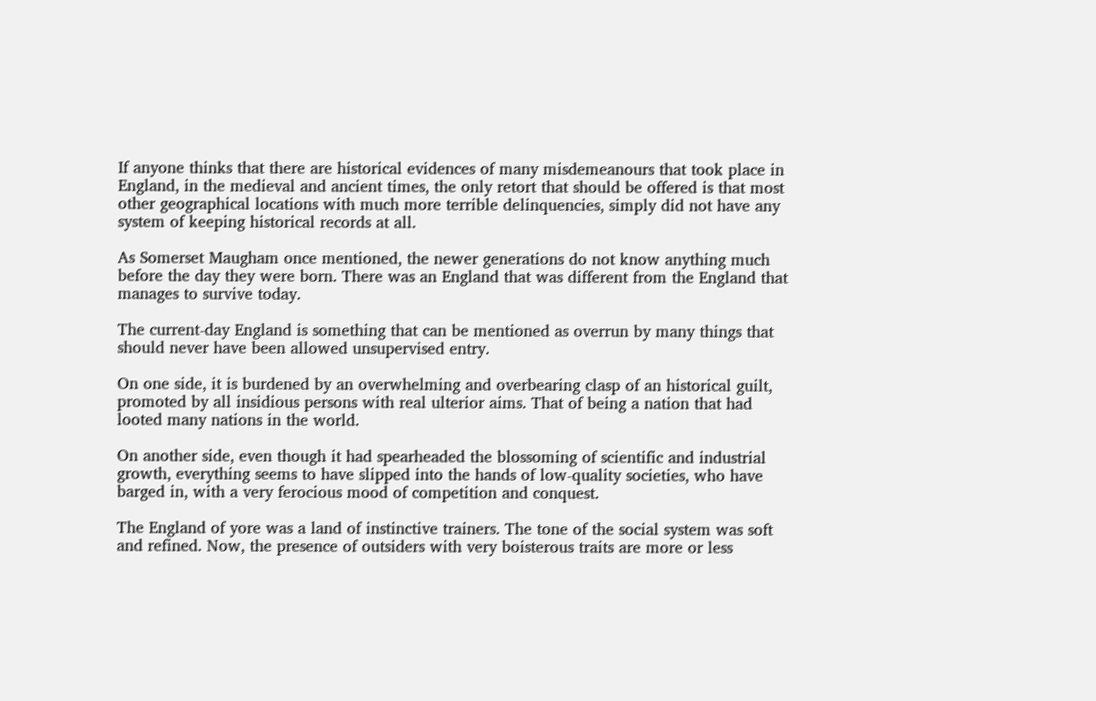If anyone thinks that there are historical evidences of many misdemeanours that took place in England, in the medieval and ancient times, the only retort that should be offered is that most other geographical locations with much more terrible delinquencies, simply did not have any system of keeping historical records at all.

As Somerset Maugham once mentioned, the newer generations do not know anything much before the day they were born. There was an England that was different from the England that manages to survive today.

The current-day England is something that can be mentioned as overrun by many things that should never have been allowed unsupervised entry.

On one side, it is burdened by an overwhelming and overbearing clasp of an historical guilt, promoted by all insidious persons with real ulterior aims. That of being a nation that had looted many nations in the world.

On another side, even though it had spearheaded the blossoming of scientific and industrial growth, everything seems to have slipped into the hands of low-quality societies, who have barged in, with a very ferocious mood of competition and conquest.

The England of yore was a land of instinctive trainers. The tone of the social system was soft and refined. Now, the presence of outsiders with very boisterous traits are more or less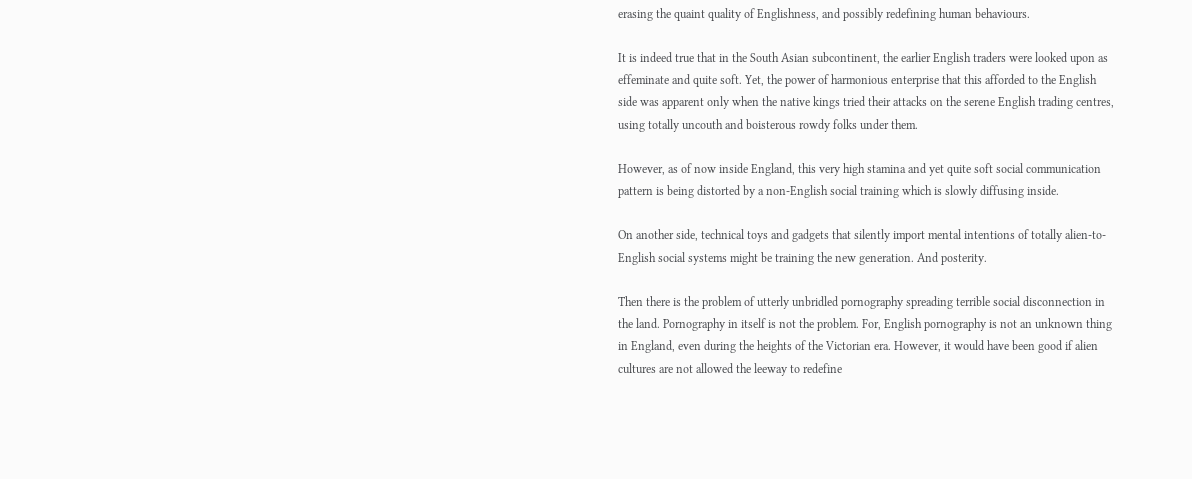erasing the quaint quality of Englishness, and possibly redefining human behaviours.

It is indeed true that in the South Asian subcontinent, the earlier English traders were looked upon as effeminate and quite soft. Yet, the power of harmonious enterprise that this afforded to the English side was apparent only when the native kings tried their attacks on the serene English trading centres, using totally uncouth and boisterous rowdy folks under them.

However, as of now inside England, this very high stamina and yet quite soft social communication pattern is being distorted by a non-English social training which is slowly diffusing inside.

On another side, technical toys and gadgets that silently import mental intentions of totally alien-to-English social systems might be training the new generation. And posterity.

Then there is the problem of utterly unbridled pornography spreading terrible social disconnection in the land. Pornography in itself is not the problem. For, English pornography is not an unknown thing in England, even during the heights of the Victorian era. However, it would have been good if alien cultures are not allowed the leeway to redefine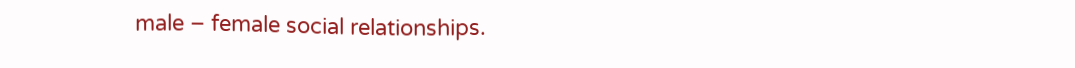male – female social relationships.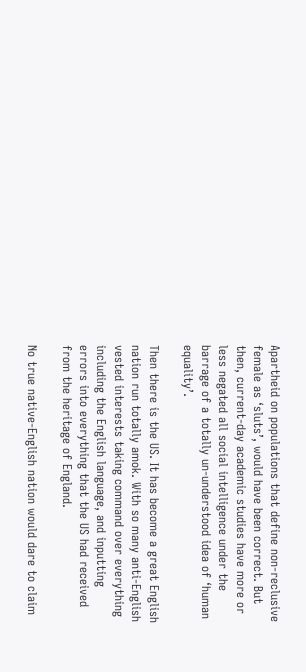Apartheid on populations that define non-reclusive female as ‘sluts’, would have been correct. But then, current-day academic studies have more or less negated all social intelligence under the barrage of a totally un-understood idea of ‘human equality’.

Then there is the US. It has become a great English nation run totally amok. With so many anti-English vested interests taking command over everything including the English language, and inputting errors into everything that the US had received from the heritage of England.

No true native-English nation would dare to claim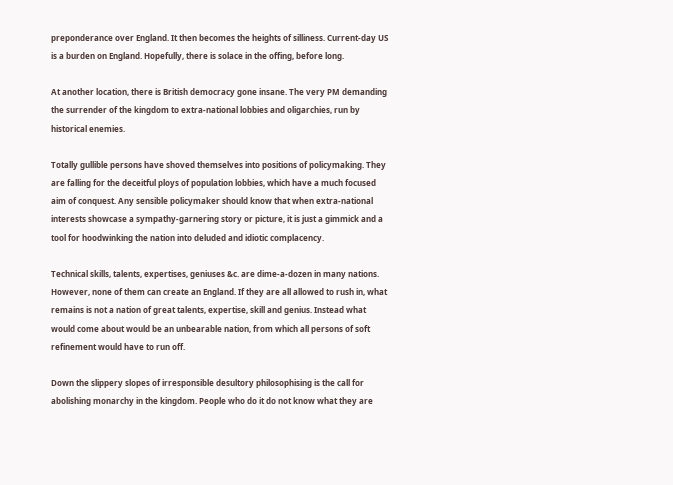preponderance over England. It then becomes the heights of silliness. Current-day US is a burden on England. Hopefully, there is solace in the offing, before long.

At another location, there is British democracy gone insane. The very PM demanding the surrender of the kingdom to extra-national lobbies and oligarchies, run by historical enemies.

Totally gullible persons have shoved themselves into positions of policymaking. They are falling for the deceitful ploys of population lobbies, which have a much focused aim of conquest. Any sensible policymaker should know that when extra-national interests showcase a sympathy-garnering story or picture, it is just a gimmick and a tool for hoodwinking the nation into deluded and idiotic complacency.

Technical skills, talents, expertises, geniuses &c. are dime-a-dozen in many nations. However, none of them can create an England. If they are all allowed to rush in, what remains is not a nation of great talents, expertise, skill and genius. Instead what would come about would be an unbearable nation, from which all persons of soft refinement would have to run off.

Down the slippery slopes of irresponsible desultory philosophising is the call for abolishing monarchy in the kingdom. People who do it do not know what they are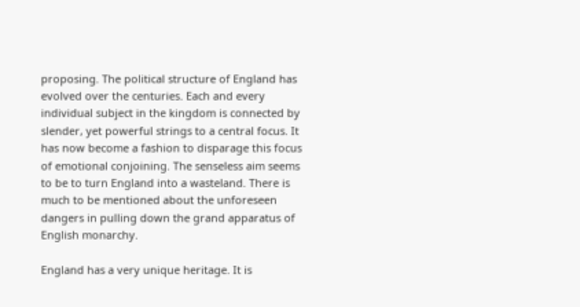proposing. The political structure of England has evolved over the centuries. Each and every individual subject in the kingdom is connected by slender, yet powerful strings to a central focus. It has now become a fashion to disparage this focus of emotional conjoining. The senseless aim seems to be to turn England into a wasteland. There is much to be mentioned about the unforeseen dangers in pulling down the grand apparatus of English monarchy.

England has a very unique heritage. It is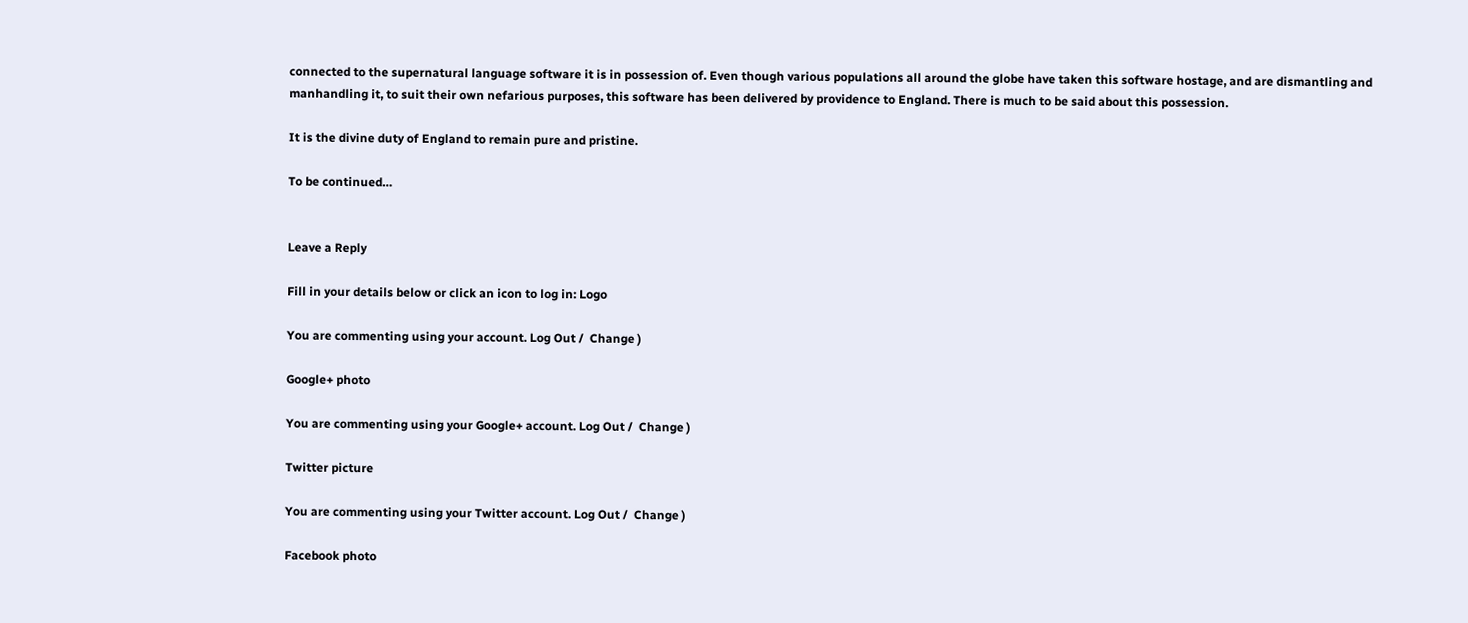connected to the supernatural language software it is in possession of. Even though various populations all around the globe have taken this software hostage, and are dismantling and manhandling it, to suit their own nefarious purposes, this software has been delivered by providence to England. There is much to be said about this possession.

It is the divine duty of England to remain pure and pristine.

To be continued…


Leave a Reply

Fill in your details below or click an icon to log in: Logo

You are commenting using your account. Log Out /  Change )

Google+ photo

You are commenting using your Google+ account. Log Out /  Change )

Twitter picture

You are commenting using your Twitter account. Log Out /  Change )

Facebook photo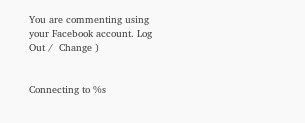You are commenting using your Facebook account. Log Out /  Change )


Connecting to %s